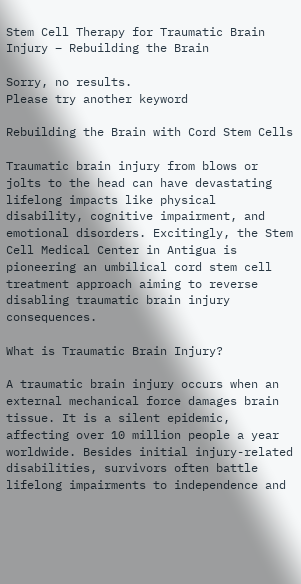Stem Cell Therapy for Traumatic Brain Injury – Rebuilding the Brain

Sorry, no results.
Please try another keyword

Rebuilding the Brain with Cord Stem Cells

Traumatic brain injury from blows or jolts to the head can have devastating lifelong impacts like physical disability, cognitive impairment, and emotional disorders. Excitingly, the Stem Cell Medical Center in Antigua is pioneering an umbilical cord stem cell treatment approach aiming to reverse disabling traumatic brain injury consequences.

What is Traumatic Brain Injury?

A traumatic brain injury occurs when an external mechanical force damages brain tissue. It is a silent epidemic, affecting over 10 million people a year worldwide. Besides initial injury-related disabilities, survivors often battle lifelong impairments to independence and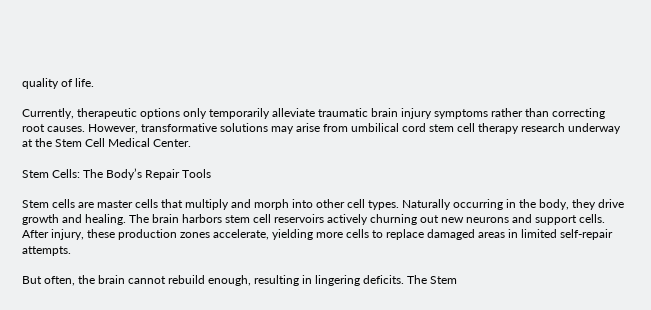quality of life.

Currently, therapeutic options only temporarily alleviate traumatic brain injury symptoms rather than correcting root causes. However, transformative solutions may arise from umbilical cord stem cell therapy research underway at the Stem Cell Medical Center.

Stem Cells: The Body’s Repair Tools

Stem cells are master cells that multiply and morph into other cell types. Naturally occurring in the body, they drive growth and healing. The brain harbors stem cell reservoirs actively churning out new neurons and support cells. After injury, these production zones accelerate, yielding more cells to replace damaged areas in limited self-repair attempts.

But often, the brain cannot rebuild enough, resulting in lingering deficits. The Stem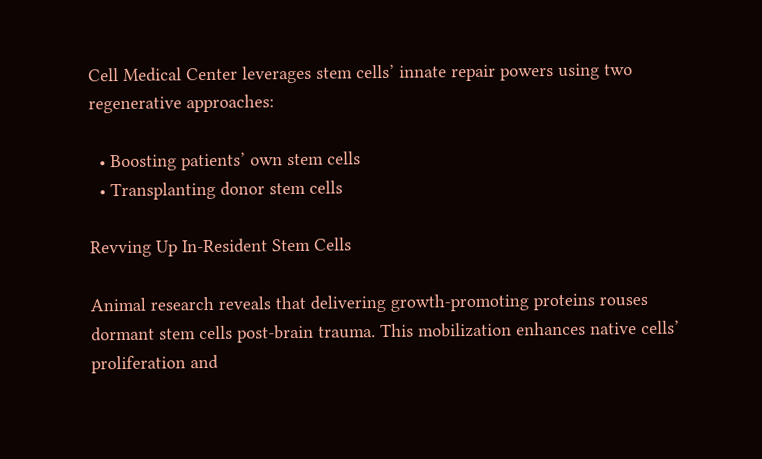Cell Medical Center leverages stem cells’ innate repair powers using two regenerative approaches:

  • Boosting patients’ own stem cells
  • Transplanting donor stem cells

Revving Up In-Resident Stem Cells

Animal research reveals that delivering growth-promoting proteins rouses dormant stem cells post-brain trauma. This mobilization enhances native cells’ proliferation and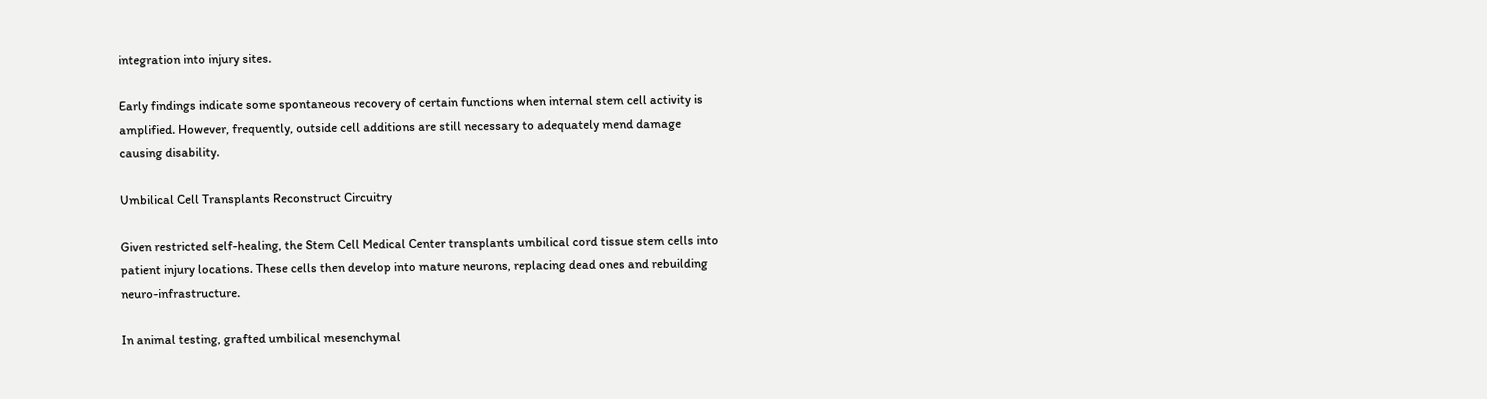integration into injury sites.

Early findings indicate some spontaneous recovery of certain functions when internal stem cell activity is amplified. However, frequently, outside cell additions are still necessary to adequately mend damage causing disability.

Umbilical Cell Transplants Reconstruct Circuitry

Given restricted self-healing, the Stem Cell Medical Center transplants umbilical cord tissue stem cells into patient injury locations. These cells then develop into mature neurons, replacing dead ones and rebuilding neuro-infrastructure.

In animal testing, grafted umbilical mesenchymal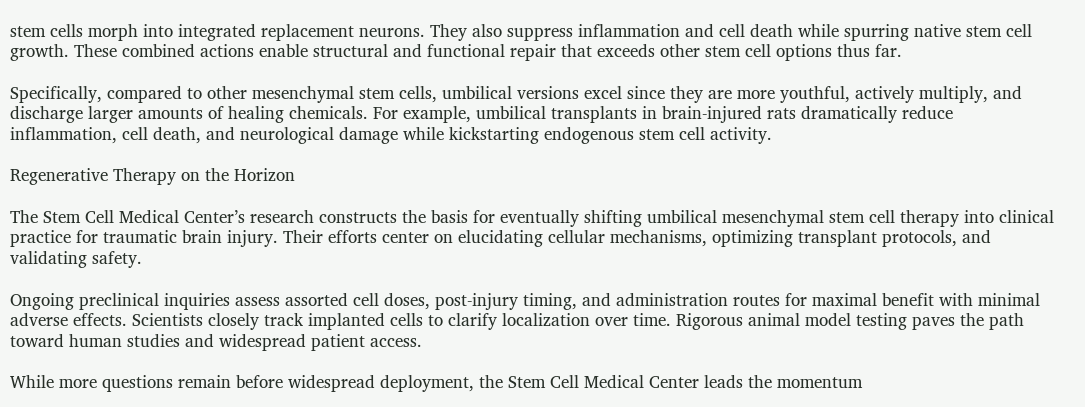stem cells morph into integrated replacement neurons. They also suppress inflammation and cell death while spurring native stem cell growth. These combined actions enable structural and functional repair that exceeds other stem cell options thus far.

Specifically, compared to other mesenchymal stem cells, umbilical versions excel since they are more youthful, actively multiply, and discharge larger amounts of healing chemicals. For example, umbilical transplants in brain-injured rats dramatically reduce inflammation, cell death, and neurological damage while kickstarting endogenous stem cell activity.

Regenerative Therapy on the Horizon

The Stem Cell Medical Center’s research constructs the basis for eventually shifting umbilical mesenchymal stem cell therapy into clinical practice for traumatic brain injury. Their efforts center on elucidating cellular mechanisms, optimizing transplant protocols, and validating safety.

Ongoing preclinical inquiries assess assorted cell doses, post-injury timing, and administration routes for maximal benefit with minimal adverse effects. Scientists closely track implanted cells to clarify localization over time. Rigorous animal model testing paves the path toward human studies and widespread patient access.

While more questions remain before widespread deployment, the Stem Cell Medical Center leads the momentum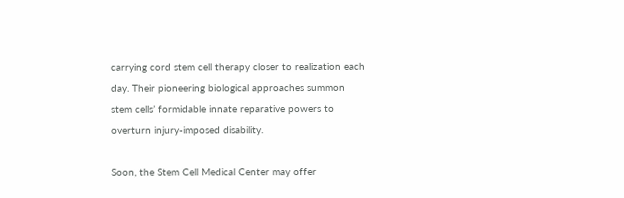carrying cord stem cell therapy closer to realization each day. Their pioneering biological approaches summon stem cells’ formidable innate reparative powers to overturn injury-imposed disability.

Soon, the Stem Cell Medical Center may offer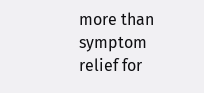more than symptom relief for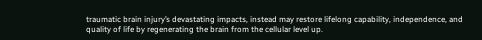traumatic brain injury’s devastating impacts, instead may restore lifelong capability, independence, and quality of life by regenerating the brain from the cellular level up.